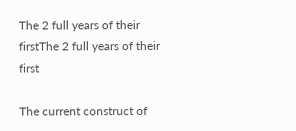The 2 full years of their firstThe 2 full years of their first

The current construct of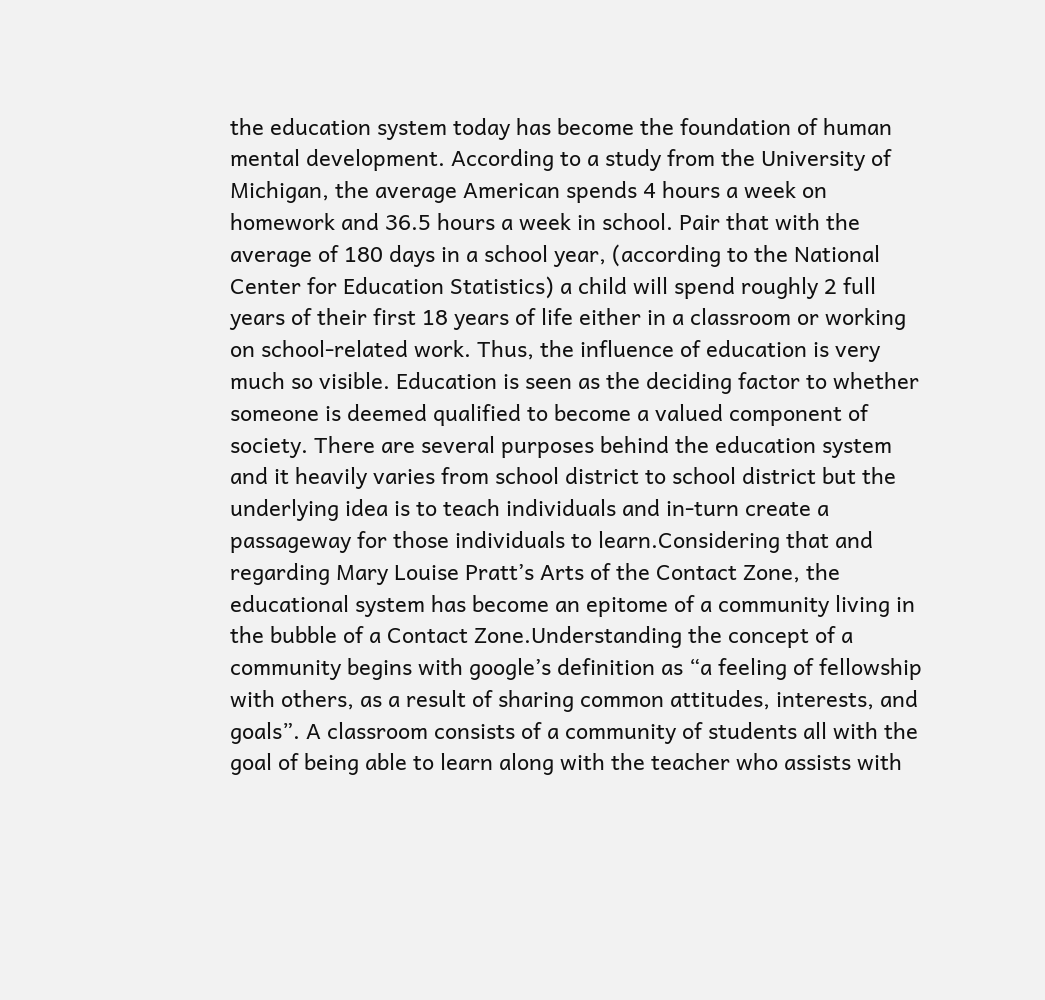the education system today has become the foundation of human mental development. According to a study from the University of Michigan, the average American spends 4 hours a week on homework and 36.5 hours a week in school. Pair that with the average of 180 days in a school year, (according to the National Center for Education Statistics) a child will spend roughly 2 full years of their first 18 years of life either in a classroom or working on school-related work. Thus, the influence of education is very much so visible. Education is seen as the deciding factor to whether someone is deemed qualified to become a valued component of society. There are several purposes behind the education system and it heavily varies from school district to school district but the underlying idea is to teach individuals and in-turn create a passageway for those individuals to learn.Considering that and regarding Mary Louise Pratt’s Arts of the Contact Zone, the educational system has become an epitome of a community living in the bubble of a Contact Zone.Understanding the concept of a community begins with google’s definition as “a feeling of fellowship with others, as a result of sharing common attitudes, interests, and goals”. A classroom consists of a community of students all with the goal of being able to learn along with the teacher who assists with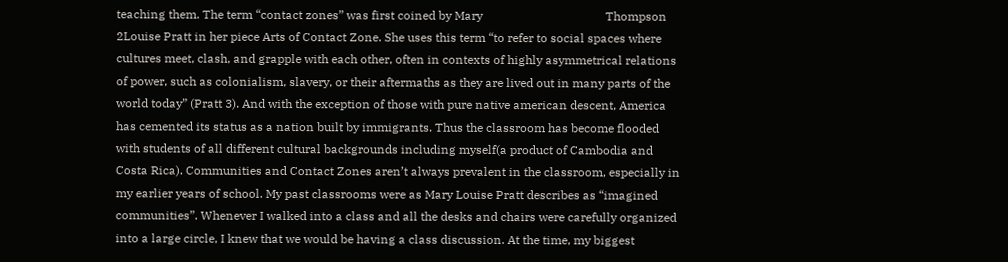teaching them. The term “contact zones” was first coined by Mary                                         Thompson 2Louise Pratt in her piece Arts of Contact Zone. She uses this term “to refer to social spaces where cultures meet, clash, and grapple with each other, often in contexts of highly asymmetrical relations of power, such as colonialism, slavery, or their aftermaths as they are lived out in many parts of the world today” (Pratt 3). And with the exception of those with pure native american descent, America has cemented its status as a nation built by immigrants. Thus the classroom has become flooded with students of all different cultural backgrounds including myself(a product of Cambodia and Costa Rica). Communities and Contact Zones aren’t always prevalent in the classroom, especially in my earlier years of school. My past classrooms were as Mary Louise Pratt describes as “imagined communities”. Whenever I walked into a class and all the desks and chairs were carefully organized into a large circle, I knew that we would be having a class discussion. At the time, my biggest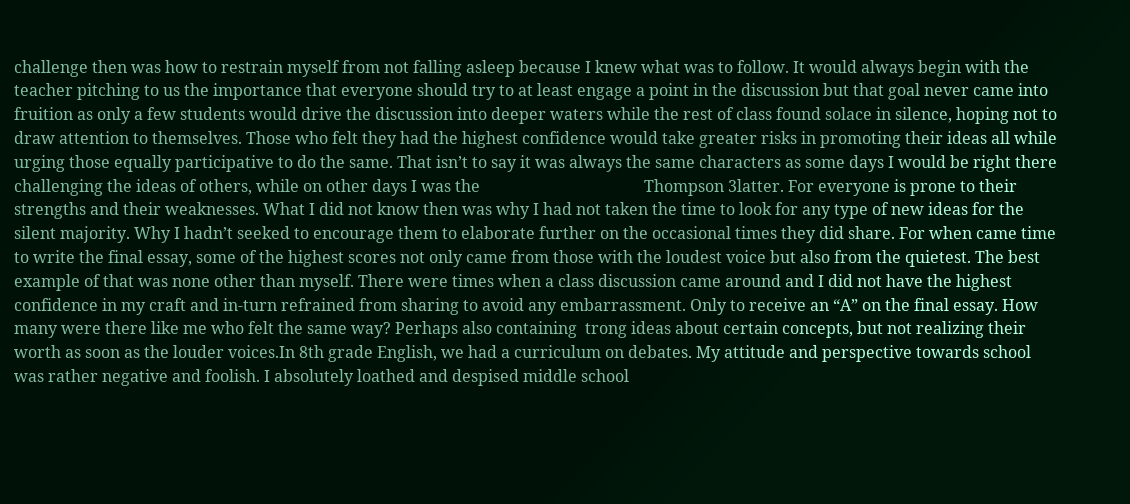challenge then was how to restrain myself from not falling asleep because I knew what was to follow. It would always begin with the teacher pitching to us the importance that everyone should try to at least engage a point in the discussion but that goal never came into fruition as only a few students would drive the discussion into deeper waters while the rest of class found solace in silence, hoping not to draw attention to themselves. Those who felt they had the highest confidence would take greater risks in promoting their ideas all while urging those equally participative to do the same. That isn’t to say it was always the same characters as some days I would be right there challenging the ideas of others, while on other days I was the                                         Thompson 3latter. For everyone is prone to their strengths and their weaknesses. What I did not know then was why I had not taken the time to look for any type of new ideas for the silent majority. Why I hadn’t seeked to encourage them to elaborate further on the occasional times they did share. For when came time to write the final essay, some of the highest scores not only came from those with the loudest voice but also from the quietest. The best example of that was none other than myself. There were times when a class discussion came around and I did not have the highest confidence in my craft and in-turn refrained from sharing to avoid any embarrassment. Only to receive an “A” on the final essay. How many were there like me who felt the same way? Perhaps also containing  trong ideas about certain concepts, but not realizing their worth as soon as the louder voices.In 8th grade English, we had a curriculum on debates. My attitude and perspective towards school was rather negative and foolish. I absolutely loathed and despised middle school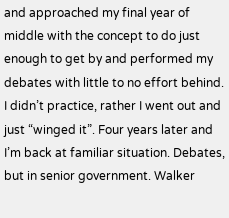and approached my final year of middle with the concept to do just enough to get by and performed my debates with little to no effort behind. I didn’t practice, rather I went out and just “winged it”. Four years later and I’m back at familiar situation. Debates, but in senior government. Walker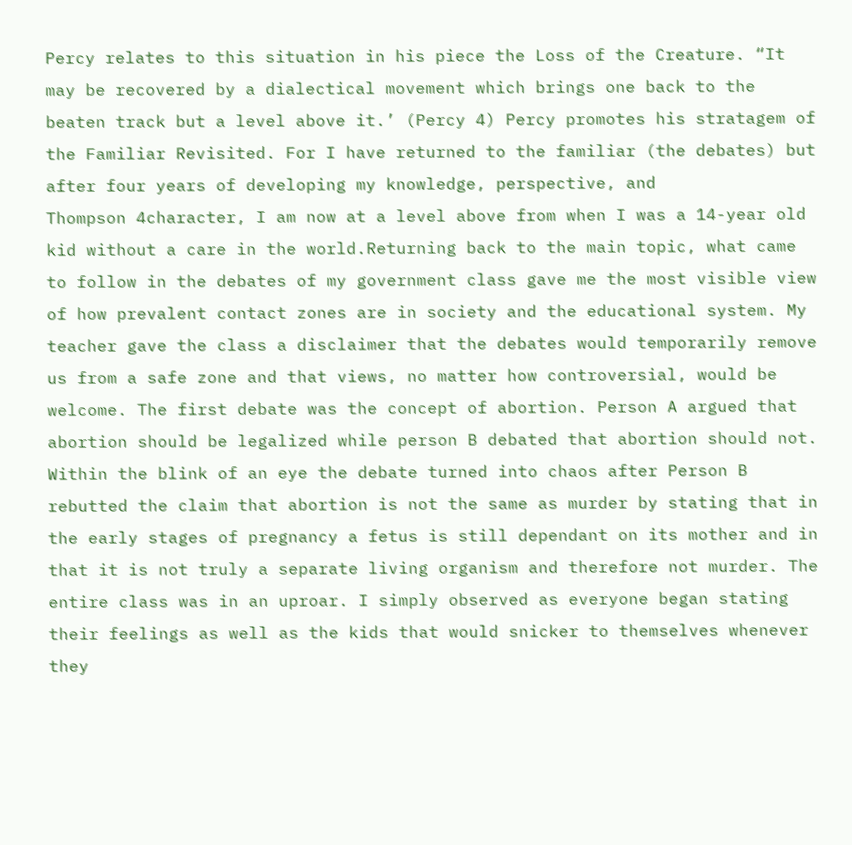Percy relates to this situation in his piece the Loss of the Creature. “It may be recovered by a dialectical movement which brings one back to the beaten track but a level above it.’ (Percy 4) Percy promotes his stratagem of the Familiar Revisited. For I have returned to the familiar (the debates) but after four years of developing my knowledge, perspective, and                                         Thompson 4character, I am now at a level above from when I was a 14-year old kid without a care in the world.Returning back to the main topic, what came to follow in the debates of my government class gave me the most visible view of how prevalent contact zones are in society and the educational system. My teacher gave the class a disclaimer that the debates would temporarily remove us from a safe zone and that views, no matter how controversial, would be welcome. The first debate was the concept of abortion. Person A argued that abortion should be legalized while person B debated that abortion should not. Within the blink of an eye the debate turned into chaos after Person B rebutted the claim that abortion is not the same as murder by stating that in the early stages of pregnancy a fetus is still dependant on its mother and in that it is not truly a separate living organism and therefore not murder. The entire class was in an uproar. I simply observed as everyone began stating their feelings as well as the kids that would snicker to themselves whenever they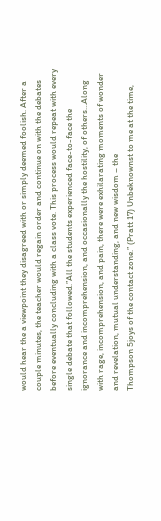would hear the a viewpoint they disagreed with or simply deemed foolish. After a couple minutes, the teacher would regain order and continue on with the debates before eventually concluding with a class vote. This process would repeat with every single debate that followed.”All the students experienced face-to-face the ignorance and incomprehension, and occasionally the hostility, of others…Along with rage, incomprehension, and pain, there were exhilarating moments of wonder and revelation, mutual understanding, and new wisdom – the                                         Thompson 5joys of the contact zone.” (Pratt 17) Unbeknownst to me at the time,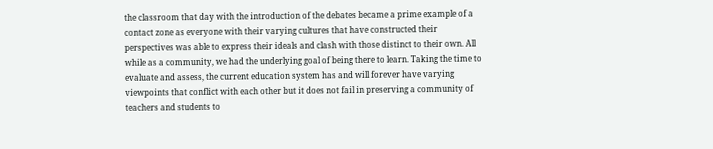the classroom that day with the introduction of the debates became a prime example of a contact zone as everyone with their varying cultures that have constructed their perspectives was able to express their ideals and clash with those distinct to their own. All while as a community, we had the underlying goal of being there to learn. Taking the time to evaluate and assess, the current education system has and will forever have varying viewpoints that conflict with each other but it does not fail in preserving a community of teachers and students to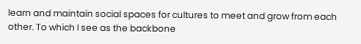learn and maintain social spaces for cultures to meet and grow from each other. To which I see as the backbone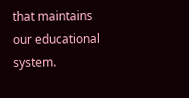that maintains our educational system.